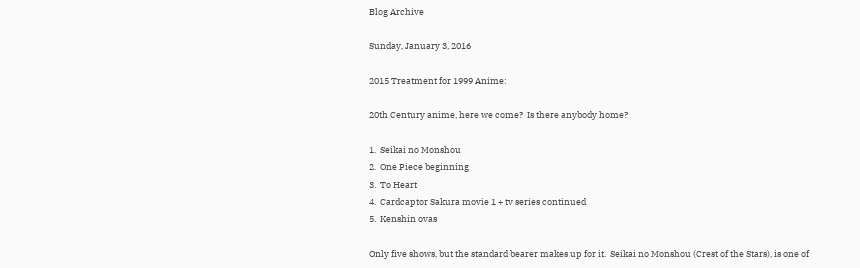Blog Archive

Sunday, January 3, 2016

2015 Treatment for 1999 Anime:

20th Century anime, here we come?  Is there anybody home?

1.  Seikai no Monshou
2.  One Piece beginning
3.  To Heart
4.  Cardcaptor Sakura movie 1 + tv series continued
5.  Kenshin ovas

Only five shows, but the standard bearer makes up for it.  Seikai no Monshou (Crest of the Stars), is one of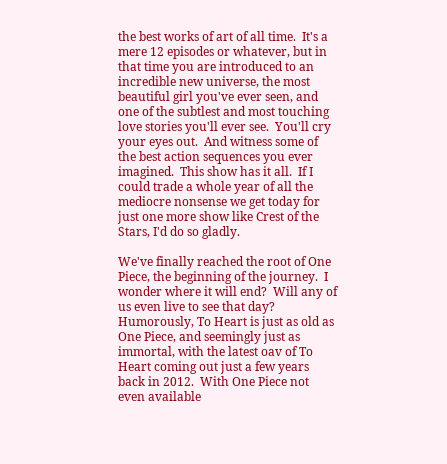the best works of art of all time.  It's a mere 12 episodes or whatever, but in that time you are introduced to an incredible new universe, the most beautiful girl you've ever seen, and one of the subtlest and most touching love stories you'll ever see.  You'll cry your eyes out.  And witness some of the best action sequences you ever imagined.  This show has it all.  If I could trade a whole year of all the mediocre nonsense we get today for just one more show like Crest of the Stars, I'd do so gladly.

We've finally reached the root of One Piece, the beginning of the journey.  I wonder where it will end?  Will any of us even live to see that day?  Humorously, To Heart is just as old as One Piece, and seemingly just as immortal, with the latest oav of To Heart coming out just a few years back in 2012.  With One Piece not even available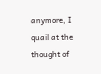anymore, I quail at the thought of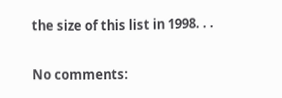the size of this list in 1998. . .

No comments: